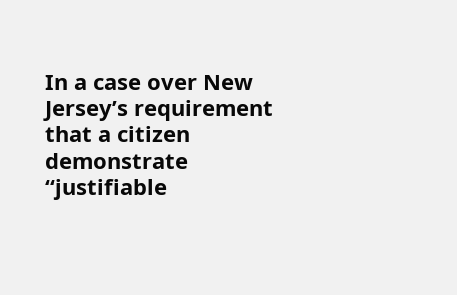In a case over New Jersey’s requirement that a citizen demonstrate “justifiable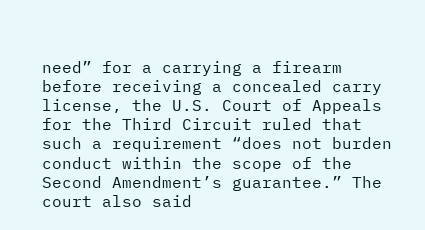need” for a carrying a firearm before receiving a concealed carry license, the U.S. Court of Appeals for the Third Circuit ruled that such a requirement “does not burden conduct within the scope of the Second Amendment’s guarantee.” The court also said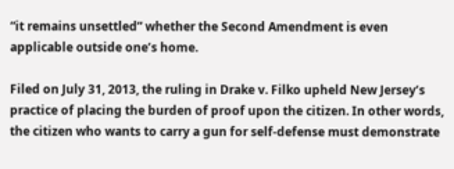“it remains unsettled” whether the Second Amendment is even applicable outside one’s home.

Filed on July 31, 2013, the ruling in Drake v. Filko upheld New Jersey’s practice of placing the burden of proof upon the citizen. In other words, the citizen who wants to carry a gun for self-defense must demonstrate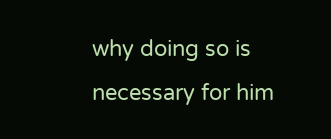why doing so is necessary for him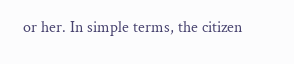or her. In simple terms, the citizen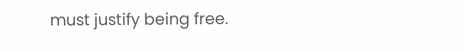must justify being free.